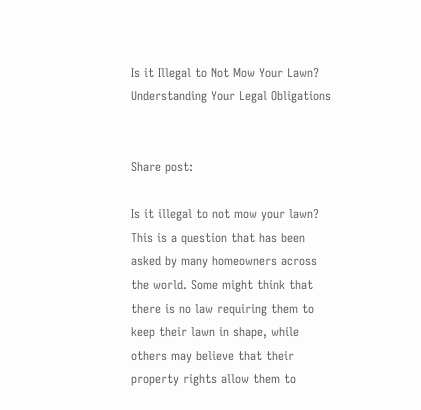Is it Illegal to Not Mow Your Lawn? Understanding Your Legal Obligations


Share post:

Is it illegal to not mow your lawn? This is a question that has been asked by many homeowners across the world. Some might think that there is no law requiring them to keep their lawn in shape, while others may believe that their property rights allow them to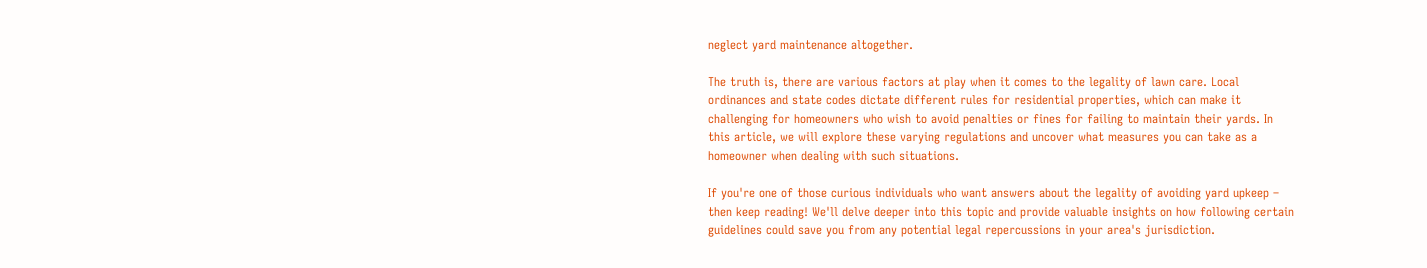neglect yard maintenance altogether.

The truth is, there are various factors at play when it comes to the legality of lawn care. Local ordinances and state codes dictate different rules for residential properties, which can make it challenging for homeowners who wish to avoid penalties or fines for failing to maintain their yards. In this article, we will explore these varying regulations and uncover what measures you can take as a homeowner when dealing with such situations.

If you're one of those curious individuals who want answers about the legality of avoiding yard upkeep – then keep reading! We'll delve deeper into this topic and provide valuable insights on how following certain guidelines could save you from any potential legal repercussions in your area's jurisdiction.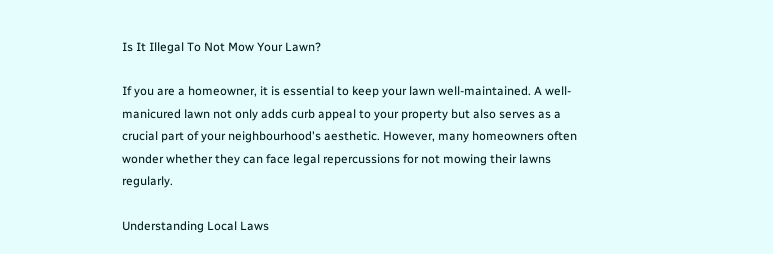Is It Illegal To Not Mow Your Lawn?

If you are a homeowner, it is essential to keep your lawn well-maintained. A well-manicured lawn not only adds curb appeal to your property but also serves as a crucial part of your neighbourhood's aesthetic. However, many homeowners often wonder whether they can face legal repercussions for not mowing their lawns regularly.

Understanding Local Laws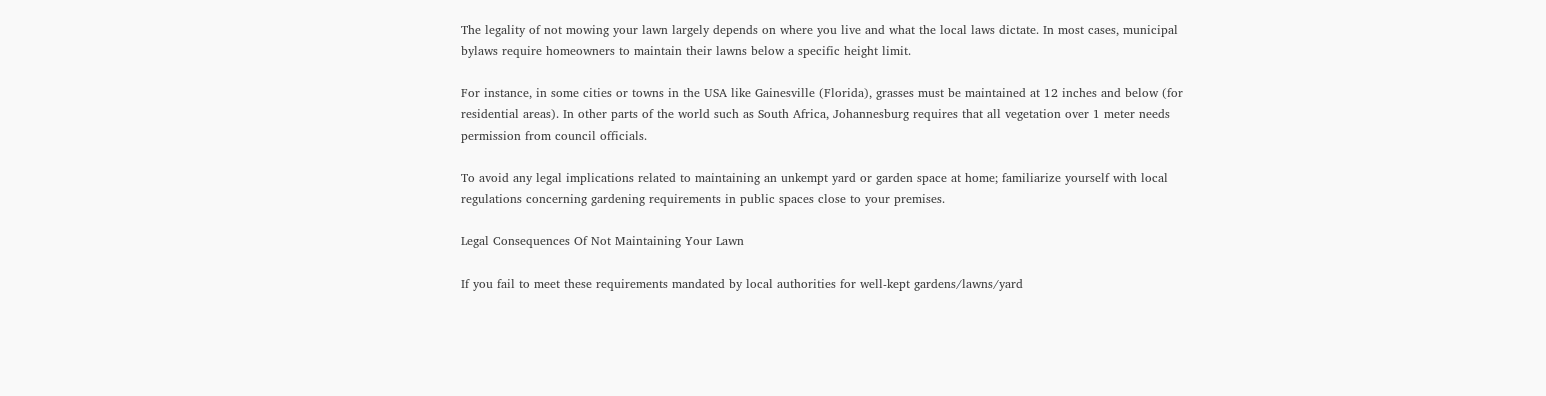The legality of not mowing your lawn largely depends on where you live and what the local laws dictate. In most cases, municipal bylaws require homeowners to maintain their lawns below a specific height limit.

For instance, in some cities or towns in the USA like Gainesville (Florida), grasses must be maintained at 12 inches and below (for residential areas). In other parts of the world such as South Africa, Johannesburg requires that all vegetation over 1 meter needs permission from council officials.

To avoid any legal implications related to maintaining an unkempt yard or garden space at home; familiarize yourself with local regulations concerning gardening requirements in public spaces close to your premises.

Legal Consequences Of Not Maintaining Your Lawn

If you fail to meet these requirements mandated by local authorities for well-kept gardens/lawns/yard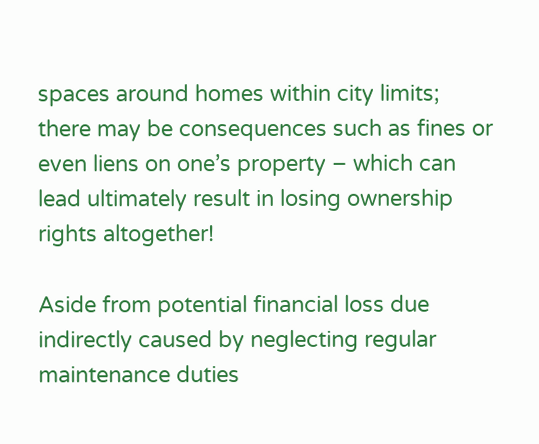spaces around homes within city limits; there may be consequences such as fines or even liens on one’s property – which can lead ultimately result in losing ownership rights altogether!

Aside from potential financial loss due indirectly caused by neglecting regular maintenance duties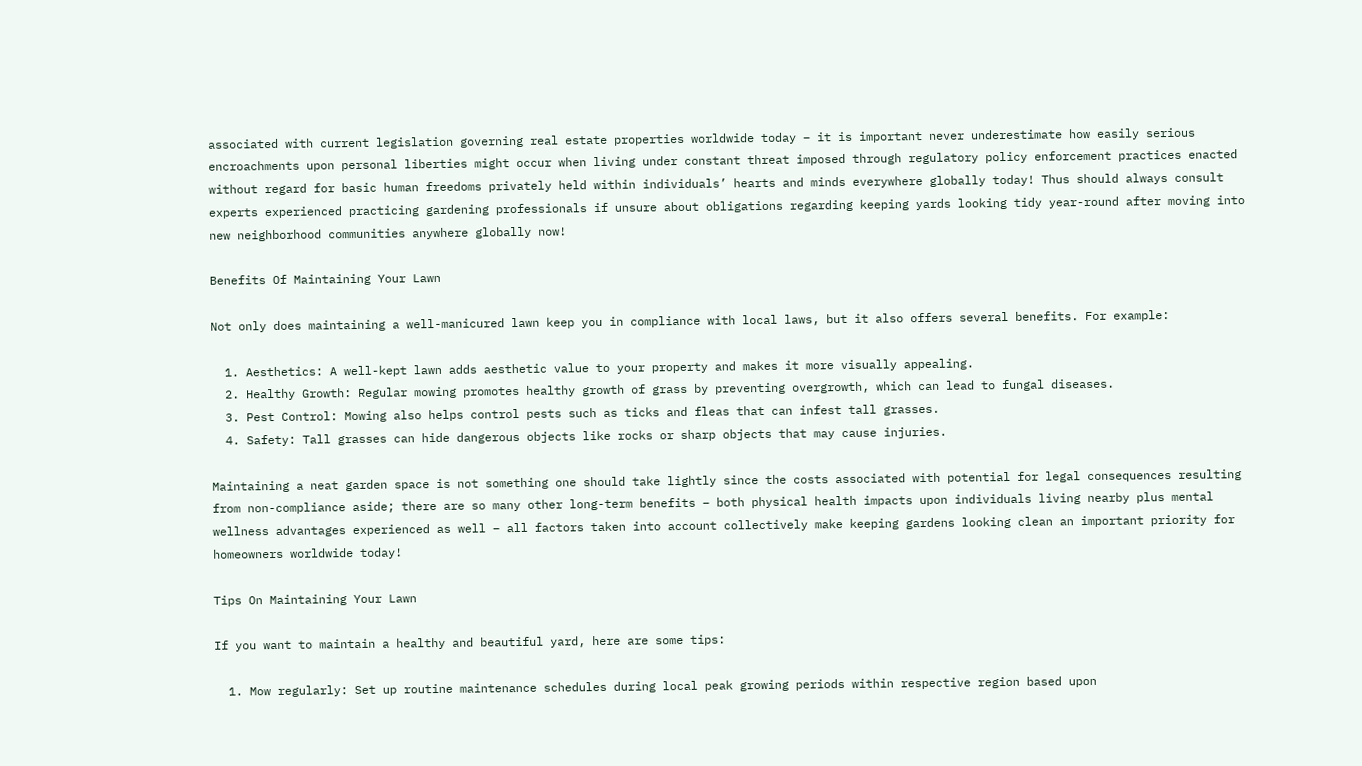associated with current legislation governing real estate properties worldwide today – it is important never underestimate how easily serious encroachments upon personal liberties might occur when living under constant threat imposed through regulatory policy enforcement practices enacted without regard for basic human freedoms privately held within individuals’ hearts and minds everywhere globally today! Thus should always consult experts experienced practicing gardening professionals if unsure about obligations regarding keeping yards looking tidy year-round after moving into new neighborhood communities anywhere globally now!

Benefits Of Maintaining Your Lawn

Not only does maintaining a well-manicured lawn keep you in compliance with local laws, but it also offers several benefits. For example:

  1. Aesthetics: A well-kept lawn adds aesthetic value to your property and makes it more visually appealing.
  2. Healthy Growth: Regular mowing promotes healthy growth of grass by preventing overgrowth, which can lead to fungal diseases.
  3. Pest Control: Mowing also helps control pests such as ticks and fleas that can infest tall grasses.
  4. Safety: Tall grasses can hide dangerous objects like rocks or sharp objects that may cause injuries.

Maintaining a neat garden space is not something one should take lightly since the costs associated with potential for legal consequences resulting from non-compliance aside; there are so many other long-term benefits – both physical health impacts upon individuals living nearby plus mental wellness advantages experienced as well – all factors taken into account collectively make keeping gardens looking clean an important priority for homeowners worldwide today!

Tips On Maintaining Your Lawn

If you want to maintain a healthy and beautiful yard, here are some tips:

  1. Mow regularly: Set up routine maintenance schedules during local peak growing periods within respective region based upon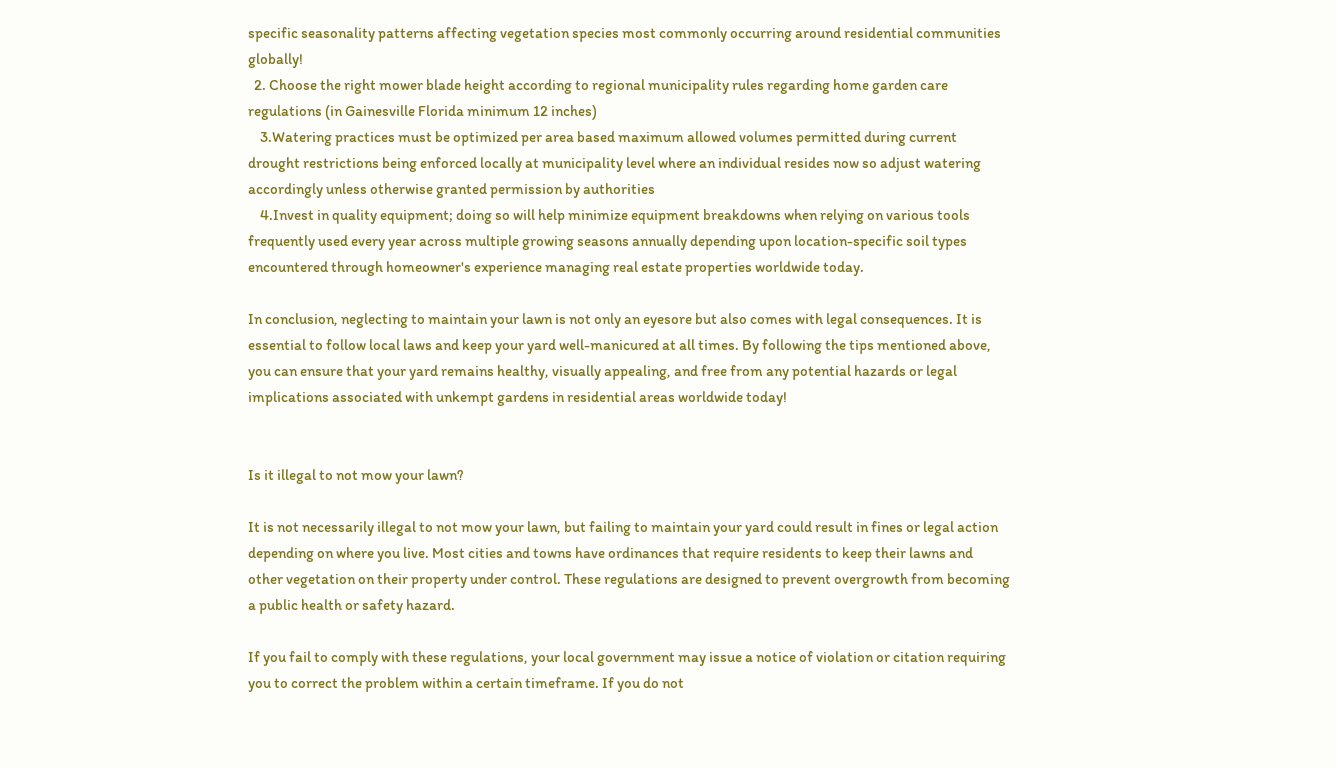specific seasonality patterns affecting vegetation species most commonly occurring around residential communities globally!
  2. Choose the right mower blade height according to regional municipality rules regarding home garden care regulations (in Gainesville Florida minimum 12 inches)
    3.Watering practices must be optimized per area based maximum allowed volumes permitted during current drought restrictions being enforced locally at municipality level where an individual resides now so adjust watering accordingly unless otherwise granted permission by authorities
    4.Invest in quality equipment; doing so will help minimize equipment breakdowns when relying on various tools frequently used every year across multiple growing seasons annually depending upon location-specific soil types encountered through homeowner's experience managing real estate properties worldwide today.

In conclusion, neglecting to maintain your lawn is not only an eyesore but also comes with legal consequences. It is essential to follow local laws and keep your yard well-manicured at all times. By following the tips mentioned above, you can ensure that your yard remains healthy, visually appealing, and free from any potential hazards or legal implications associated with unkempt gardens in residential areas worldwide today!


Is it illegal to not mow your lawn?

It is not necessarily illegal to not mow your lawn, but failing to maintain your yard could result in fines or legal action depending on where you live. Most cities and towns have ordinances that require residents to keep their lawns and other vegetation on their property under control. These regulations are designed to prevent overgrowth from becoming a public health or safety hazard.

If you fail to comply with these regulations, your local government may issue a notice of violation or citation requiring you to correct the problem within a certain timeframe. If you do not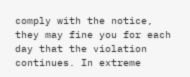comply with the notice, they may fine you for each day that the violation continues. In extreme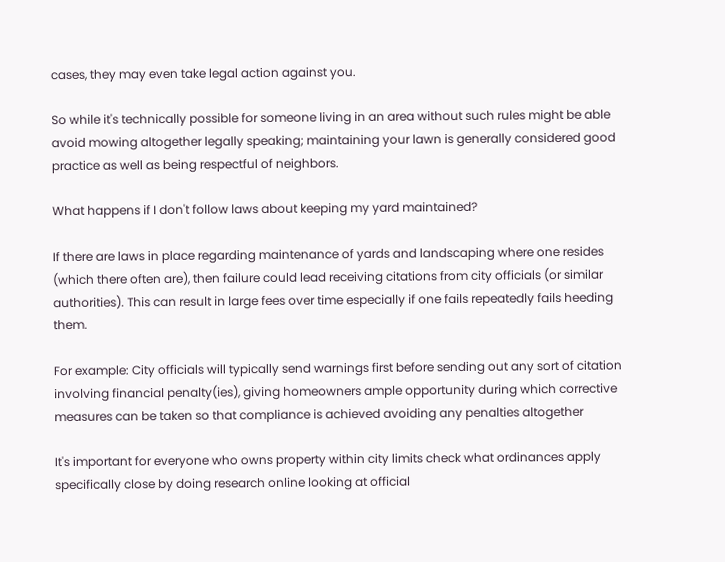cases, they may even take legal action against you.

So while it's technically possible for someone living in an area without such rules might be able avoid mowing altogether legally speaking; maintaining your lawn is generally considered good practice as well as being respectful of neighbors.

What happens if I don't follow laws about keeping my yard maintained?

If there are laws in place regarding maintenance of yards and landscaping where one resides (which there often are), then failure could lead receiving citations from city officials (or similar authorities). This can result in large fees over time especially if one fails repeatedly fails heeding them.

For example: City officials will typically send warnings first before sending out any sort of citation involving financial penalty(ies), giving homeowners ample opportunity during which corrective measures can be taken so that compliance is achieved avoiding any penalties altogether

It's important for everyone who owns property within city limits check what ordinances apply specifically close by doing research online looking at official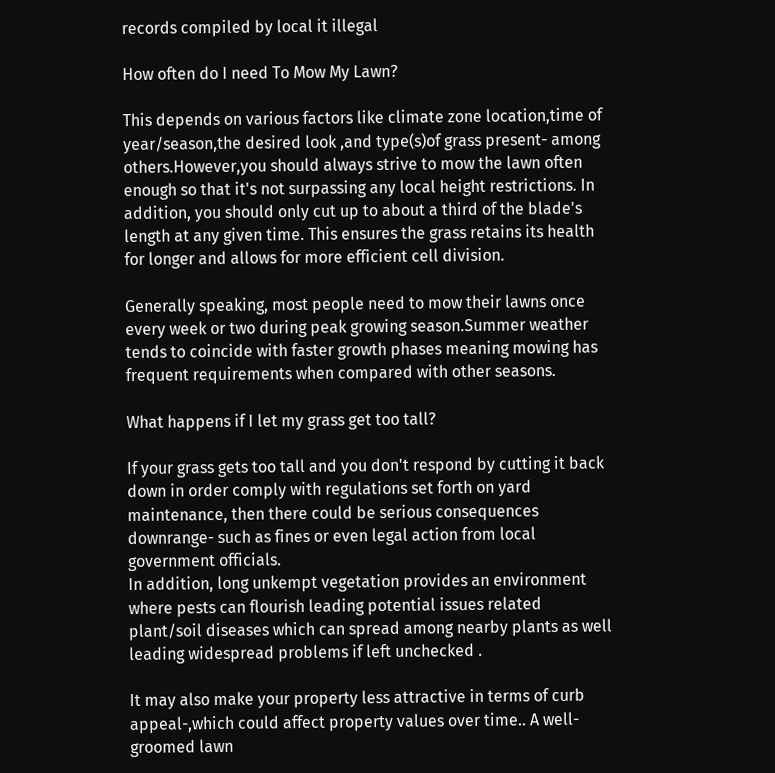records compiled by local it illegal

How often do I need To Mow My Lawn?

This depends on various factors like climate zone location,time of year/season,the desired look ,and type(s)of grass present- among others.However,you should always strive to mow the lawn often enough so that it's not surpassing any local height restrictions. In addition, you should only cut up to about a third of the blade's length at any given time. This ensures the grass retains its health for longer and allows for more efficient cell division.

Generally speaking, most people need to mow their lawns once every week or two during peak growing season.Summer weather tends to coincide with faster growth phases meaning mowing has frequent requirements when compared with other seasons.

What happens if I let my grass get too tall?

If your grass gets too tall and you don't respond by cutting it back down in order comply with regulations set forth on yard maintenance, then there could be serious consequences downrange- such as fines or even legal action from local government officials.
In addition, long unkempt vegetation provides an environment where pests can flourish leading potential issues related plant/soil diseases which can spread among nearby plants as well leading widespread problems if left unchecked .

It may also make your property less attractive in terms of curb appeal-,which could affect property values over time.. A well-groomed lawn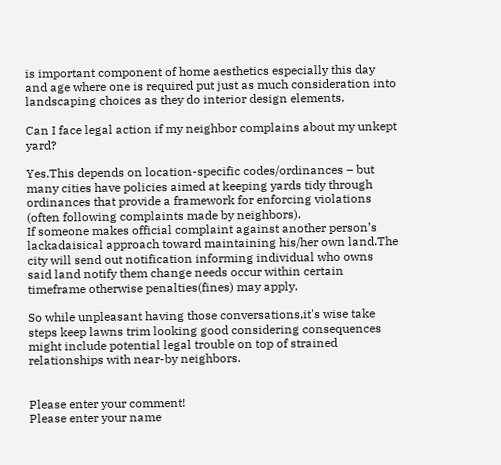is important component of home aesthetics especially this day and age where one is required put just as much consideration into landscaping choices as they do interior design elements.

Can I face legal action if my neighbor complains about my unkept yard?

Yes.This depends on location-specific codes/ordinances – but many cities have policies aimed at keeping yards tidy through ordinances that provide a framework for enforcing violations (often following complaints made by neighbors).
If someone makes official complaint against another person’s lackadaisical approach toward maintaining his/her own land.The city will send out notification informing individual who owns said land notify them change needs occur within certain timeframe otherwise penalties(fines) may apply.

So while unpleasant having those conversations,it's wise take steps keep lawns trim looking good considering consequences might include potential legal trouble on top of strained relationships with near-by neighbors.


Please enter your comment!
Please enter your name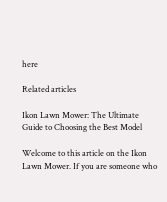here

Related articles

Ikon Lawn Mower: The Ultimate Guide to Choosing the Best Model

Welcome to this article on the Ikon Lawn Mower. If you are someone who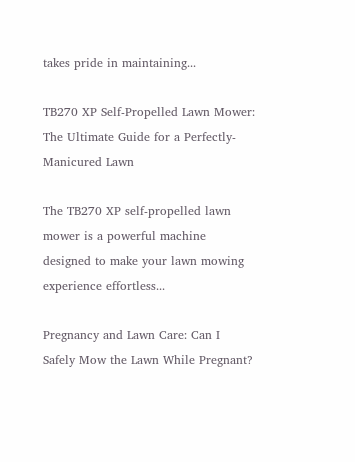takes pride in maintaining...

TB270 XP Self-Propelled Lawn Mower: The Ultimate Guide for a Perfectly-Manicured Lawn

The TB270 XP self-propelled lawn mower is a powerful machine designed to make your lawn mowing experience effortless...

Pregnancy and Lawn Care: Can I Safely Mow the Lawn While Pregnant?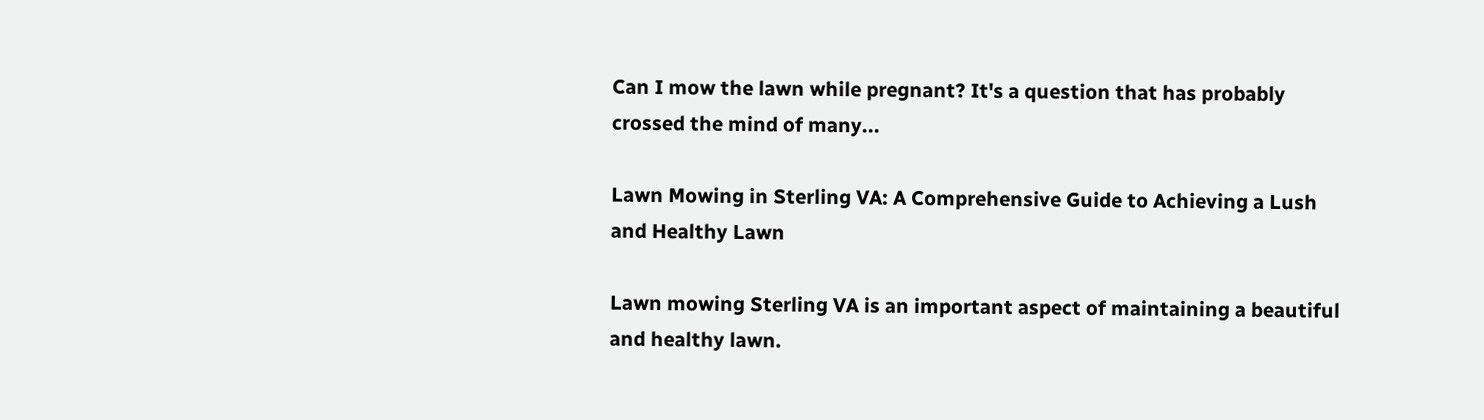Can I mow the lawn while pregnant? It's a question that has probably crossed the mind of many...

Lawn Mowing in Sterling VA: A Comprehensive Guide to Achieving a Lush and Healthy Lawn

Lawn mowing Sterling VA is an important aspect of maintaining a beautiful and healthy lawn.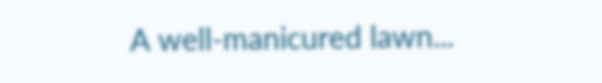A well-manicured lawn...